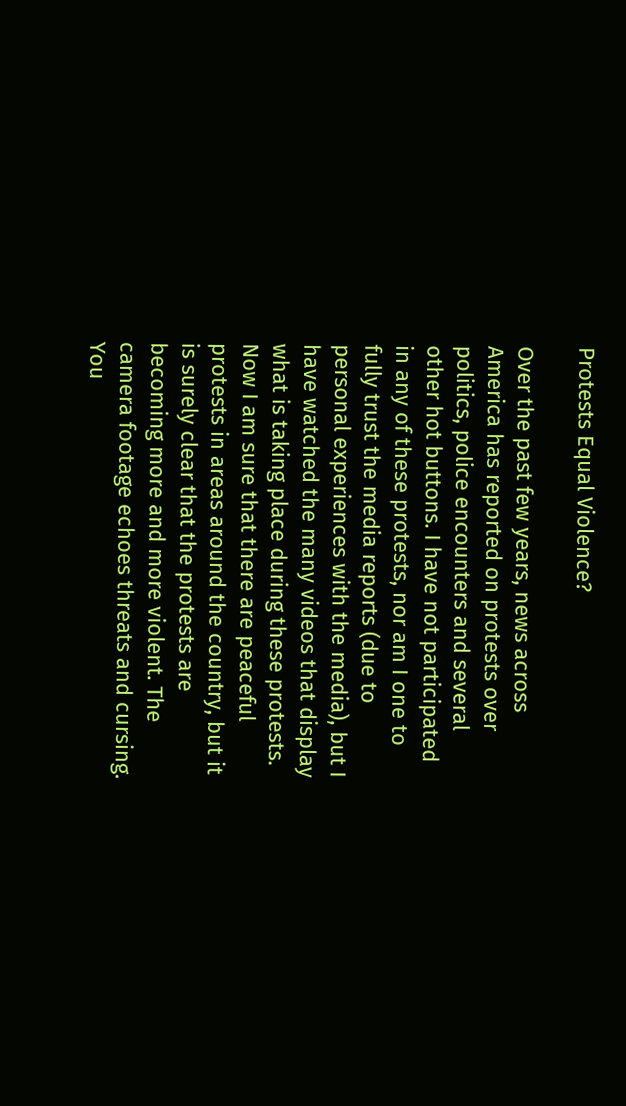Protests Equal Violence?

Over the past few years, news across America has reported on protests over politics, police encounters and several other hot buttons. I have not participated in any of these protests, nor am I one to fully trust the media reports (due to personal experiences with the media), but I have watched the many videos that display what is taking place during these protests. Now I am sure that there are peaceful protests in areas around the country, but it is surely clear that the protests are becoming more and more violent. The camera footage echoes threats and cursing. You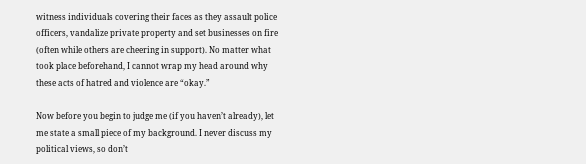witness individuals covering their faces as they assault police officers, vandalize private property and set businesses on fire (often while others are cheering in support). No matter what took place beforehand, I cannot wrap my head around why these acts of hatred and violence are “okay.”

Now before you begin to judge me (if you haven’t already), let me state a small piece of my background. I never discuss my political views, so don’t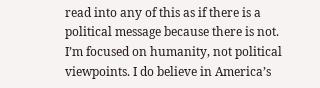read into any of this as if there is a political message because there is not. I’m focused on humanity, not political viewpoints. I do believe in America’s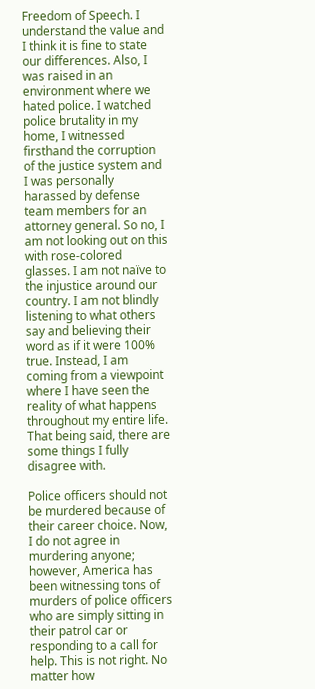Freedom of Speech. I understand the value and I think it is fine to state our differences. Also, I was raised in an environment where we hated police. I watched police brutality in my home, I witnessed firsthand the corruption of the justice system and I was personally harassed by defense team members for an attorney general. So no, I am not looking out on this with rose-colored glasses. I am not naïve to the injustice around our country. I am not blindly listening to what others say and believing their word as if it were 100% true. Instead, I am coming from a viewpoint where I have seen the reality of what happens throughout my entire life. That being said, there are some things I fully disagree with.

Police officers should not be murdered because of their career choice. Now, I do not agree in murdering anyone; however, America has been witnessing tons of murders of police officers who are simply sitting in their patrol car or responding to a call for help. This is not right. No matter how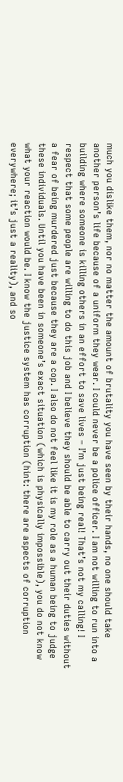much you dislike them, nor no matter the amount of brutality you have seen by their hands, no one should take another person’s life because of a uniform they wear. I could never be a police officer. I am not willing to run into a building where someone is killing others in an effort to save lives – I’m just being real! That’s not my calling! I respect that some people are willing to do this job and I believe they should be able to carry out their duties without a fear of being murdered just because they are a cop. I also do not feel like it is my role as a human being to judge these individuals. Until you have been in someone’s exact situation (which is physically impossible), you do not know what your reaction would be. I know the justice system has corruption (hint: there are aspects of corruption everywhere; it’s just a reality), and so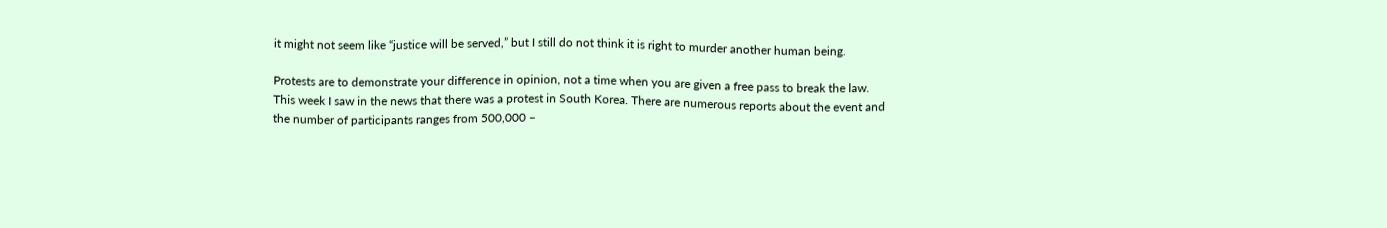it might not seem like “justice will be served,” but I still do not think it is right to murder another human being.

Protests are to demonstrate your difference in opinion, not a time when you are given a free pass to break the law. This week I saw in the news that there was a protest in South Korea. There are numerous reports about the event and the number of participants ranges from 500,000 –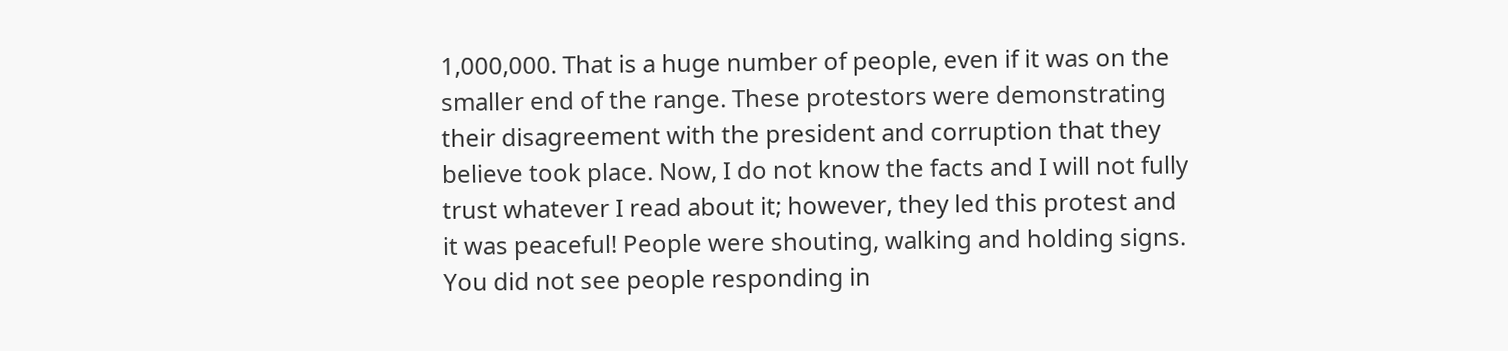1,000,000. That is a huge number of people, even if it was on the smaller end of the range. These protestors were demonstrating their disagreement with the president and corruption that they believe took place. Now, I do not know the facts and I will not fully trust whatever I read about it; however, they led this protest and it was peaceful! People were shouting, walking and holding signs. You did not see people responding in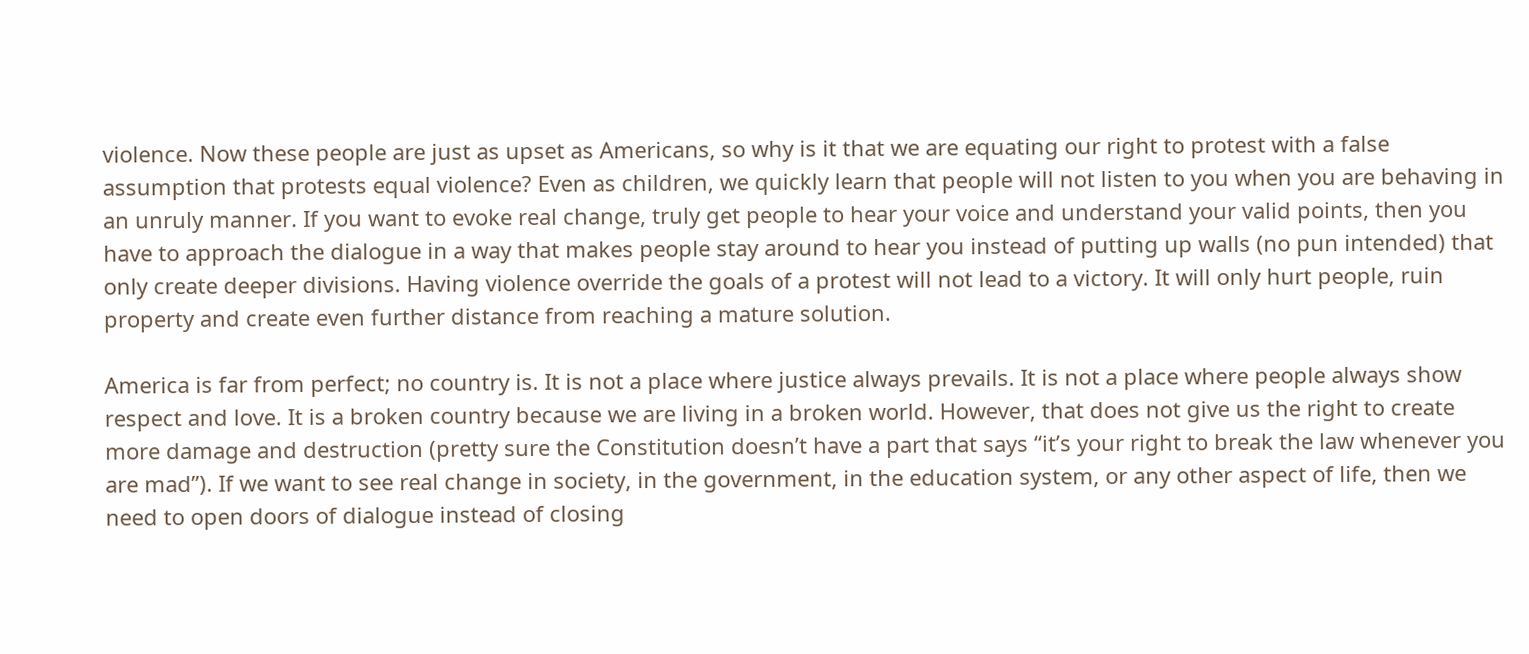violence. Now these people are just as upset as Americans, so why is it that we are equating our right to protest with a false assumption that protests equal violence? Even as children, we quickly learn that people will not listen to you when you are behaving in an unruly manner. If you want to evoke real change, truly get people to hear your voice and understand your valid points, then you have to approach the dialogue in a way that makes people stay around to hear you instead of putting up walls (no pun intended) that only create deeper divisions. Having violence override the goals of a protest will not lead to a victory. It will only hurt people, ruin property and create even further distance from reaching a mature solution.

America is far from perfect; no country is. It is not a place where justice always prevails. It is not a place where people always show respect and love. It is a broken country because we are living in a broken world. However, that does not give us the right to create more damage and destruction (pretty sure the Constitution doesn’t have a part that says “it’s your right to break the law whenever you are mad”). If we want to see real change in society, in the government, in the education system, or any other aspect of life, then we need to open doors of dialogue instead of closing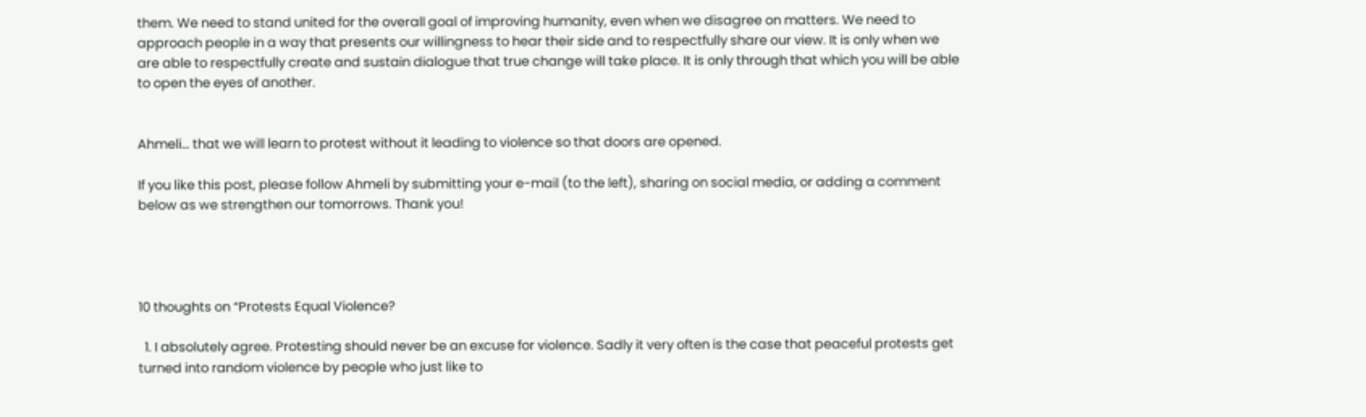them. We need to stand united for the overall goal of improving humanity, even when we disagree on matters. We need to approach people in a way that presents our willingness to hear their side and to respectfully share our view. It is only when we are able to respectfully create and sustain dialogue that true change will take place. It is only through that which you will be able to open the eyes of another.


Ahmeli… that we will learn to protest without it leading to violence so that doors are opened.

If you like this post, please follow Ahmeli by submitting your e-mail (to the left), sharing on social media, or adding a comment below as we strengthen our tomorrows. Thank you!




10 thoughts on “Protests Equal Violence?

  1. I absolutely agree. Protesting should never be an excuse for violence. Sadly it very often is the case that peaceful protests get turned into random violence by people who just like to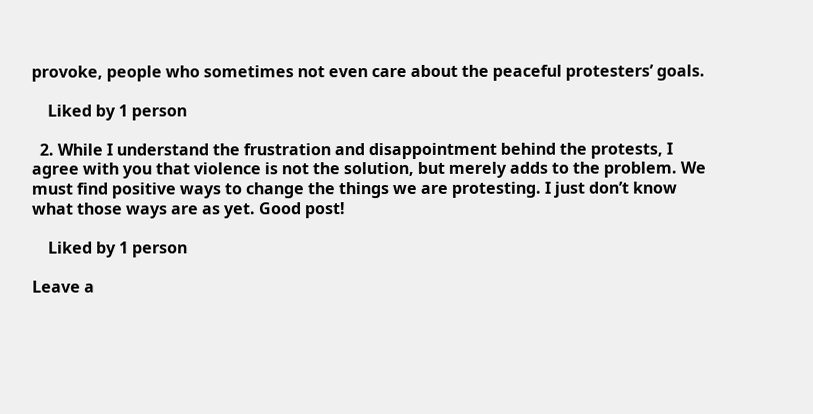provoke, people who sometimes not even care about the peaceful protesters’ goals.

    Liked by 1 person

  2. While I understand the frustration and disappointment behind the protests, I agree with you that violence is not the solution, but merely adds to the problem. We must find positive ways to change the things we are protesting. I just don’t know what those ways are as yet. Good post!

    Liked by 1 person

Leave a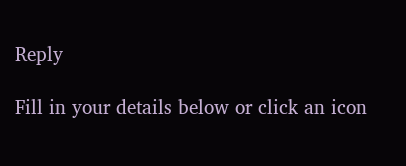Reply

Fill in your details below or click an icon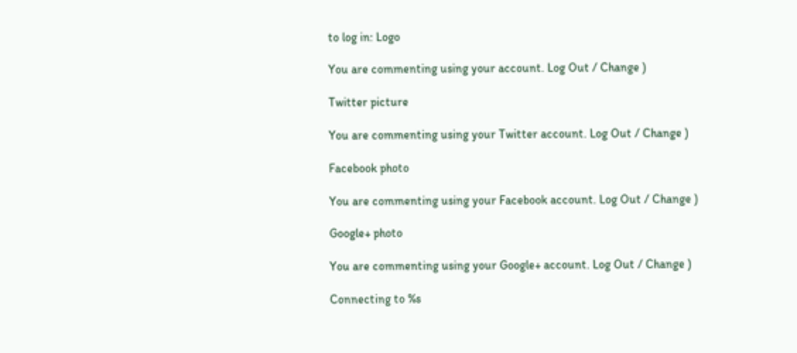to log in: Logo

You are commenting using your account. Log Out / Change )

Twitter picture

You are commenting using your Twitter account. Log Out / Change )

Facebook photo

You are commenting using your Facebook account. Log Out / Change )

Google+ photo

You are commenting using your Google+ account. Log Out / Change )

Connecting to %s